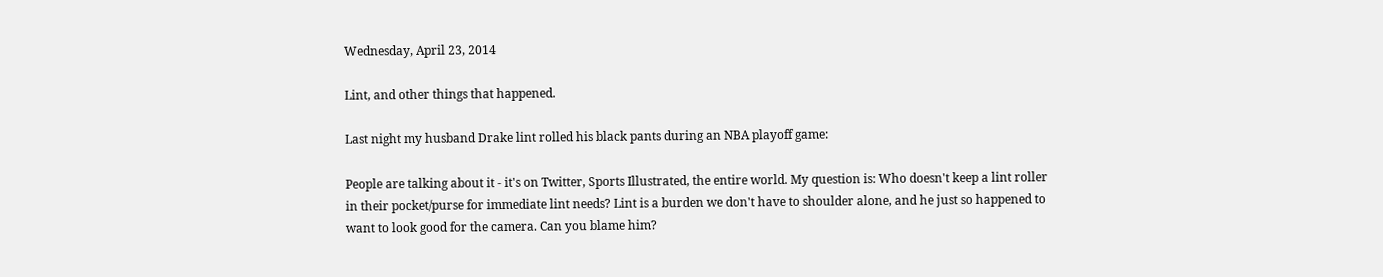Wednesday, April 23, 2014

Lint, and other things that happened.

Last night my husband Drake lint rolled his black pants during an NBA playoff game:

People are talking about it - it's on Twitter, Sports Illustrated, the entire world. My question is: Who doesn't keep a lint roller in their pocket/purse for immediate lint needs? Lint is a burden we don't have to shoulder alone, and he just so happened to want to look good for the camera. Can you blame him?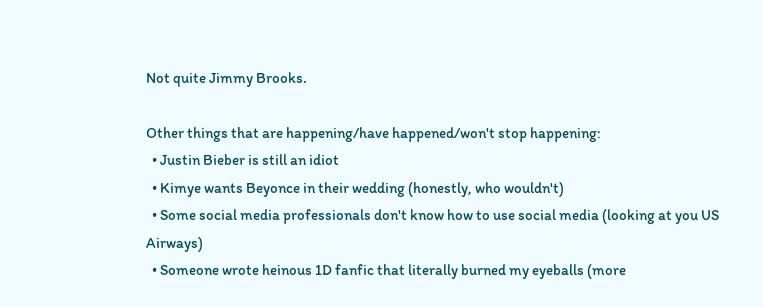Not quite Jimmy Brooks.

Other things that are happening/have happened/won't stop happening:
  • Justin Bieber is still an idiot
  • Kimye wants Beyonce in their wedding (honestly, who wouldn't)
  • Some social media professionals don't know how to use social media (looking at you US Airways)
  • Someone wrote heinous 1D fanfic that literally burned my eyeballs (more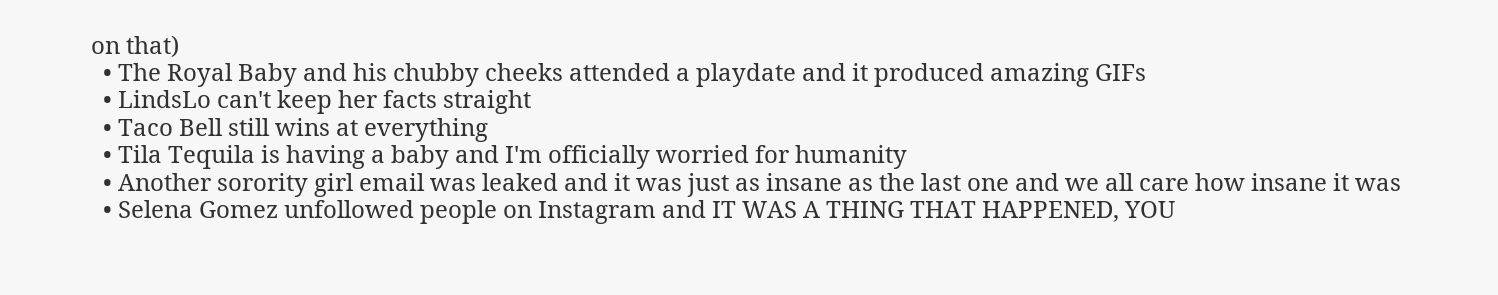on that)
  • The Royal Baby and his chubby cheeks attended a playdate and it produced amazing GIFs
  • LindsLo can't keep her facts straight
  • Taco Bell still wins at everything
  • Tila Tequila is having a baby and I'm officially worried for humanity
  • Another sorority girl email was leaked and it was just as insane as the last one and we all care how insane it was
  • Selena Gomez unfollowed people on Instagram and IT WAS A THING THAT HAPPENED, YOU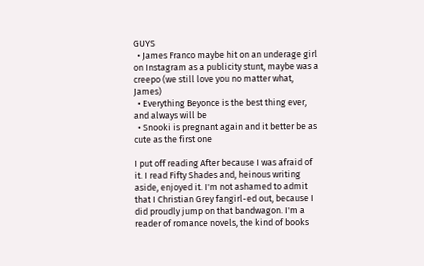GUYS
  • James Franco maybe hit on an underage girl on Instagram as a publicity stunt, maybe was a creepo (we still love you no matter what, James)
  • Everything Beyonce is the best thing ever, and always will be
  • Snooki is pregnant again and it better be as cute as the first one

I put off reading After because I was afraid of it. I read Fifty Shades and, heinous writing aside, enjoyed it. I'm not ashamed to admit that I Christian Grey fangirl-ed out, because I did proudly jump on that bandwagon. I'm a reader of romance novels, the kind of books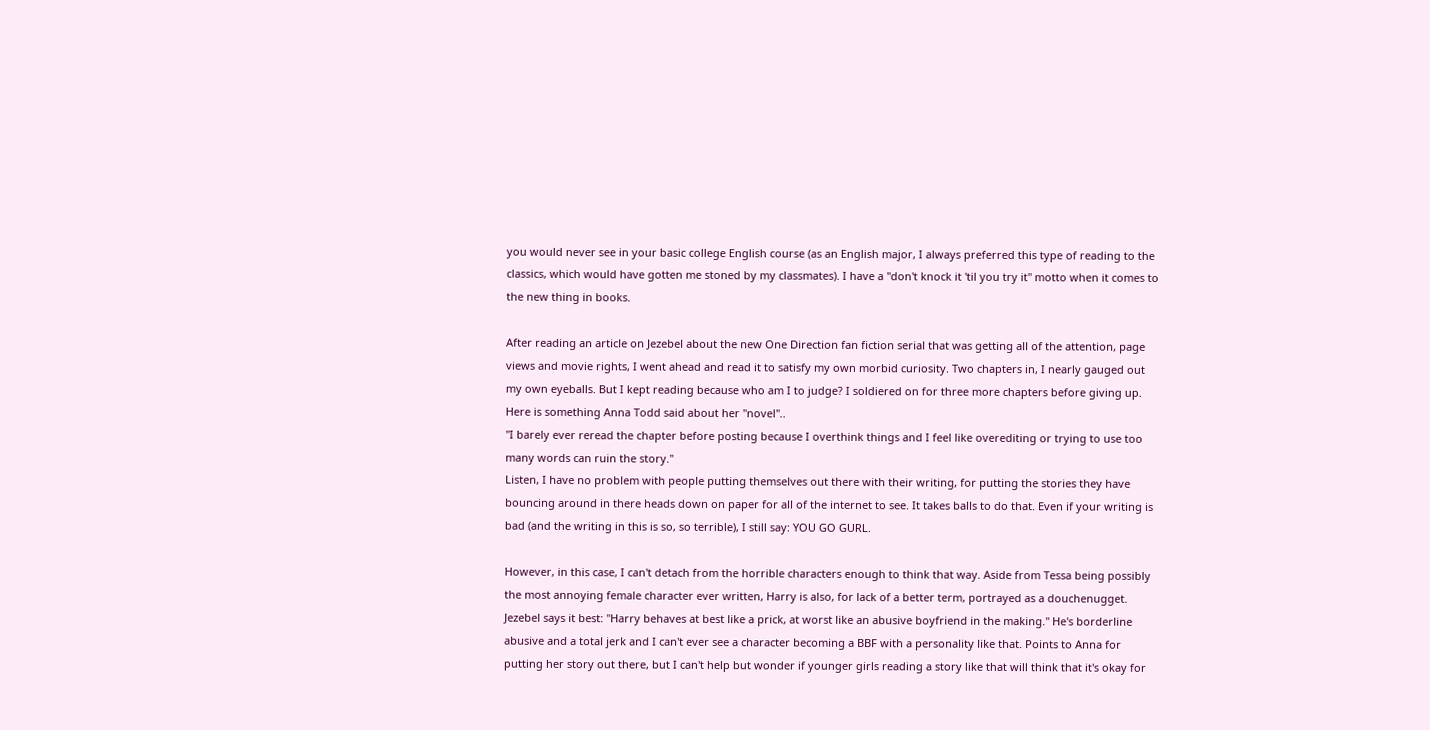you would never see in your basic college English course (as an English major, I always preferred this type of reading to the classics, which would have gotten me stoned by my classmates). I have a "don't knock it 'til you try it" motto when it comes to the new thing in books.

After reading an article on Jezebel about the new One Direction fan fiction serial that was getting all of the attention, page views and movie rights, I went ahead and read it to satisfy my own morbid curiosity. Two chapters in, I nearly gauged out my own eyeballs. But I kept reading because who am I to judge? I soldiered on for three more chapters before giving up. Here is something Anna Todd said about her "novel"..
"I barely ever reread the chapter before posting because I overthink things and I feel like overediting or trying to use too many words can ruin the story."
Listen, I have no problem with people putting themselves out there with their writing, for putting the stories they have bouncing around in there heads down on paper for all of the internet to see. It takes balls to do that. Even if your writing is bad (and the writing in this is so, so terrible), I still say: YOU GO GURL.

However, in this case, I can't detach from the horrible characters enough to think that way. Aside from Tessa being possibly the most annoying female character ever written, Harry is also, for lack of a better term, portrayed as a douchenugget. Jezebel says it best: "Harry behaves at best like a prick, at worst like an abusive boyfriend in the making." He's borderline abusive and a total jerk and I can't ever see a character becoming a BBF with a personality like that. Points to Anna for putting her story out there, but I can't help but wonder if younger girls reading a story like that will think that it's okay for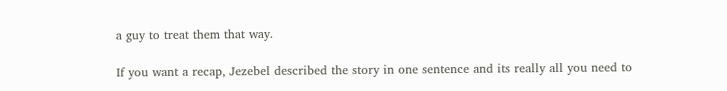a guy to treat them that way.

If you want a recap, Jezebel described the story in one sentence and its really all you need to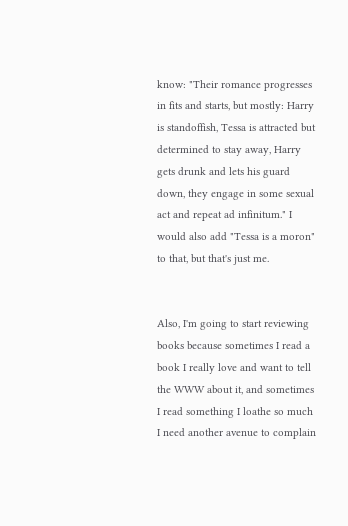know: "Their romance progresses in fits and starts, but mostly: Harry is standoffish, Tessa is attracted but determined to stay away, Harry gets drunk and lets his guard down, they engage in some sexual act and repeat ad infinitum." I would also add "Tessa is a moron" to that, but that's just me.


Also, I'm going to start reviewing books because sometimes I read a book I really love and want to tell the WWW about it, and sometimes I read something I loathe so much I need another avenue to complain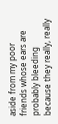aside from my poor friends whose ears are probably bleeding because they really, really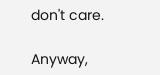don't care.

Anyway,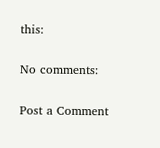this:

No comments:

Post a Comment